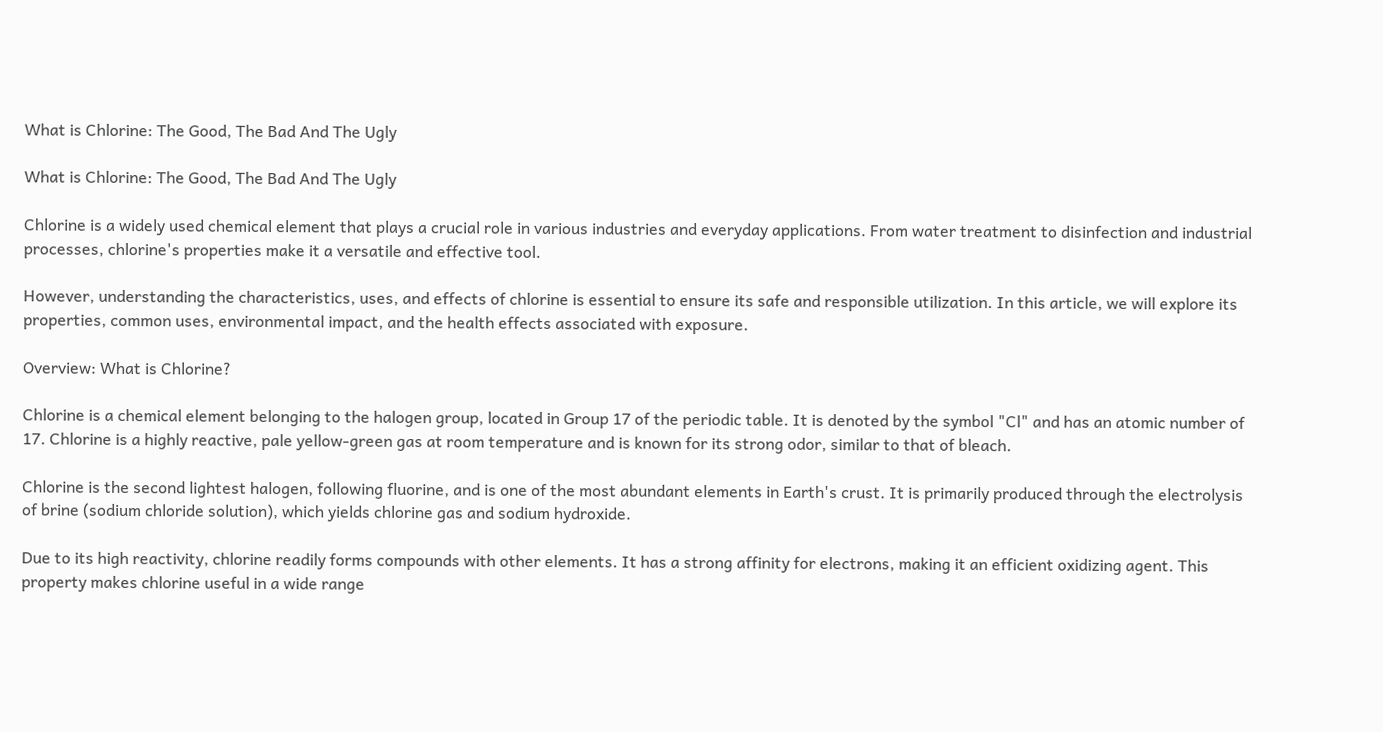What is Chlorine: The Good, The Bad And The Ugly

What is Chlorine: The Good, The Bad And The Ugly

Chlorine is a widely used chemical element that plays a crucial role in various industries and everyday applications. From water treatment to disinfection and industrial processes, chlorine's properties make it a versatile and effective tool.

However, understanding the characteristics, uses, and effects of chlorine is essential to ensure its safe and responsible utilization. In this article, we will explore its properties, common uses, environmental impact, and the health effects associated with exposure.

Overview: What is Chlorine?

Chlorine is a chemical element belonging to the halogen group, located in Group 17 of the periodic table. It is denoted by the symbol "Cl" and has an atomic number of 17. Chlorine is a highly reactive, pale yellow-green gas at room temperature and is known for its strong odor, similar to that of bleach.

Chlorine is the second lightest halogen, following fluorine, and is one of the most abundant elements in Earth's crust. It is primarily produced through the electrolysis of brine (sodium chloride solution), which yields chlorine gas and sodium hydroxide.

Due to its high reactivity, chlorine readily forms compounds with other elements. It has a strong affinity for electrons, making it an efficient oxidizing agent. This property makes chlorine useful in a wide range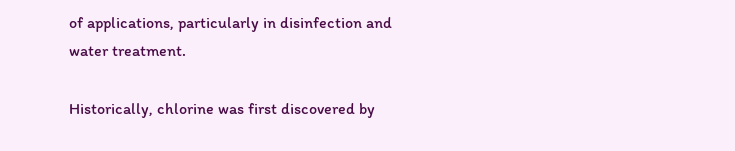of applications, particularly in disinfection and water treatment.

Historically, chlorine was first discovered by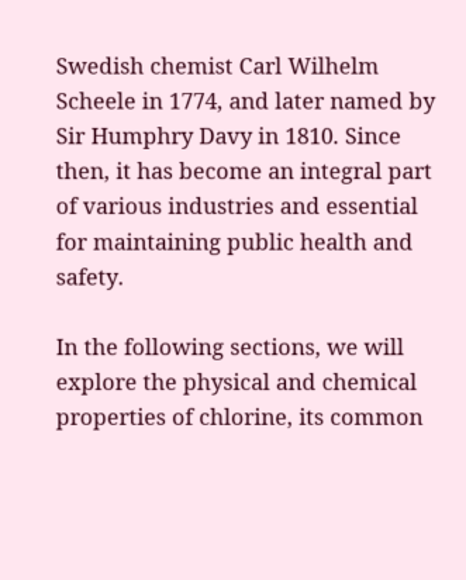Swedish chemist Carl Wilhelm Scheele in 1774, and later named by Sir Humphry Davy in 1810. Since then, it has become an integral part of various industries and essential for maintaining public health and safety.

In the following sections, we will explore the physical and chemical properties of chlorine, its common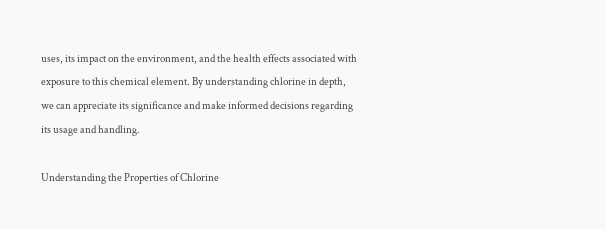uses, its impact on the environment, and the health effects associated with exposure to this chemical element. By understanding chlorine in depth, we can appreciate its significance and make informed decisions regarding its usage and handling.

Understanding the Properties of Chlorine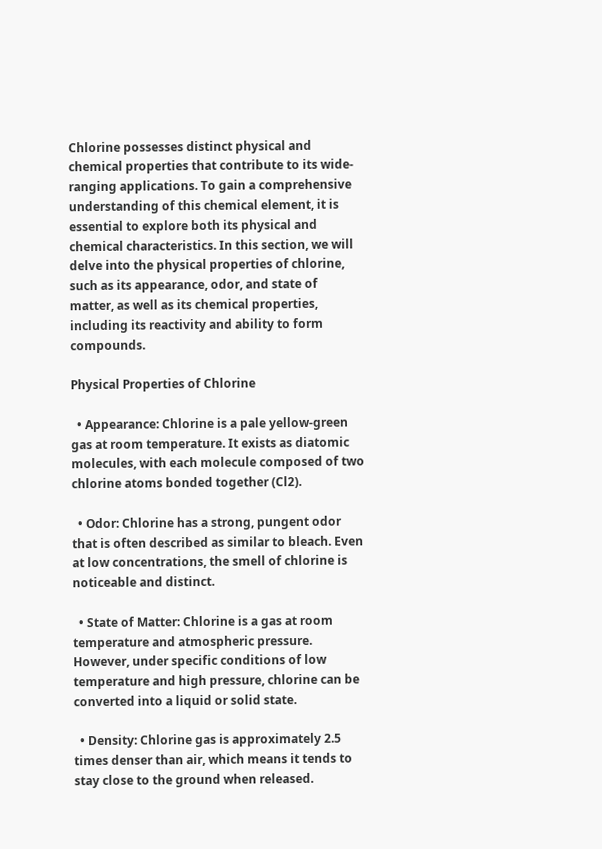Chlorine possesses distinct physical and chemical properties that contribute to its wide-ranging applications. To gain a comprehensive understanding of this chemical element, it is essential to explore both its physical and chemical characteristics. In this section, we will delve into the physical properties of chlorine, such as its appearance, odor, and state of matter, as well as its chemical properties, including its reactivity and ability to form compounds.

Physical Properties of Chlorine

  • Appearance: Chlorine is a pale yellow-green gas at room temperature. It exists as diatomic molecules, with each molecule composed of two chlorine atoms bonded together (Cl2).

  • Odor: Chlorine has a strong, pungent odor that is often described as similar to bleach. Even at low concentrations, the smell of chlorine is noticeable and distinct.

  • State of Matter: Chlorine is a gas at room temperature and atmospheric pressure. However, under specific conditions of low temperature and high pressure, chlorine can be converted into a liquid or solid state.

  • Density: Chlorine gas is approximately 2.5 times denser than air, which means it tends to stay close to the ground when released.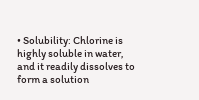• Solubility: Chlorine is highly soluble in water, and it readily dissolves to form a solution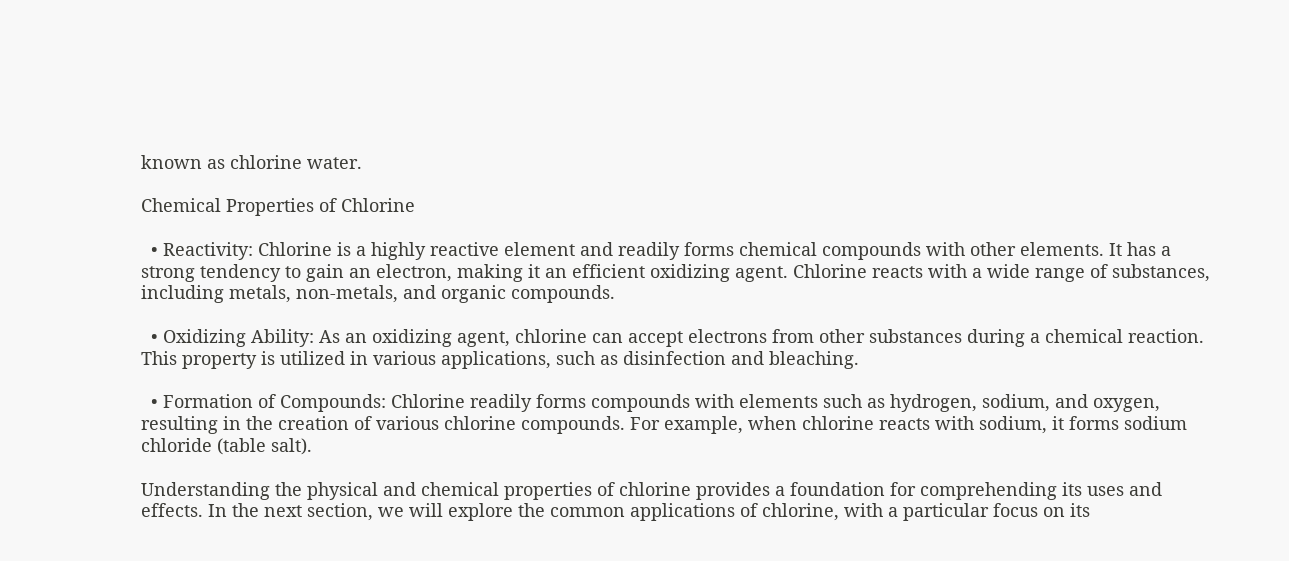known as chlorine water.

Chemical Properties of Chlorine

  • Reactivity: Chlorine is a highly reactive element and readily forms chemical compounds with other elements. It has a strong tendency to gain an electron, making it an efficient oxidizing agent. Chlorine reacts with a wide range of substances, including metals, non-metals, and organic compounds.

  • Oxidizing Ability: As an oxidizing agent, chlorine can accept electrons from other substances during a chemical reaction. This property is utilized in various applications, such as disinfection and bleaching.

  • Formation of Compounds: Chlorine readily forms compounds with elements such as hydrogen, sodium, and oxygen, resulting in the creation of various chlorine compounds. For example, when chlorine reacts with sodium, it forms sodium chloride (table salt).

Understanding the physical and chemical properties of chlorine provides a foundation for comprehending its uses and effects. In the next section, we will explore the common applications of chlorine, with a particular focus on its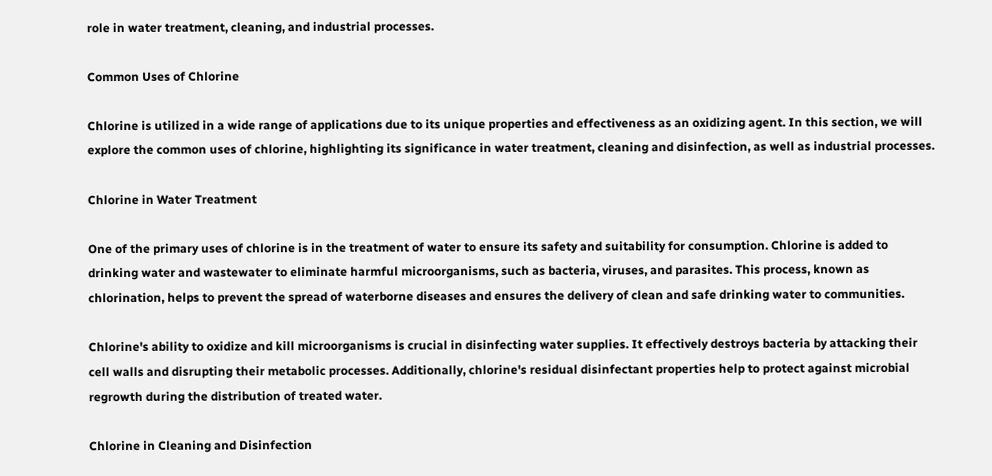role in water treatment, cleaning, and industrial processes.

Common Uses of Chlorine

Chlorine is utilized in a wide range of applications due to its unique properties and effectiveness as an oxidizing agent. In this section, we will explore the common uses of chlorine, highlighting its significance in water treatment, cleaning and disinfection, as well as industrial processes.

Chlorine in Water Treatment

One of the primary uses of chlorine is in the treatment of water to ensure its safety and suitability for consumption. Chlorine is added to drinking water and wastewater to eliminate harmful microorganisms, such as bacteria, viruses, and parasites. This process, known as chlorination, helps to prevent the spread of waterborne diseases and ensures the delivery of clean and safe drinking water to communities.

Chlorine's ability to oxidize and kill microorganisms is crucial in disinfecting water supplies. It effectively destroys bacteria by attacking their cell walls and disrupting their metabolic processes. Additionally, chlorine's residual disinfectant properties help to protect against microbial regrowth during the distribution of treated water.

Chlorine in Cleaning and Disinfection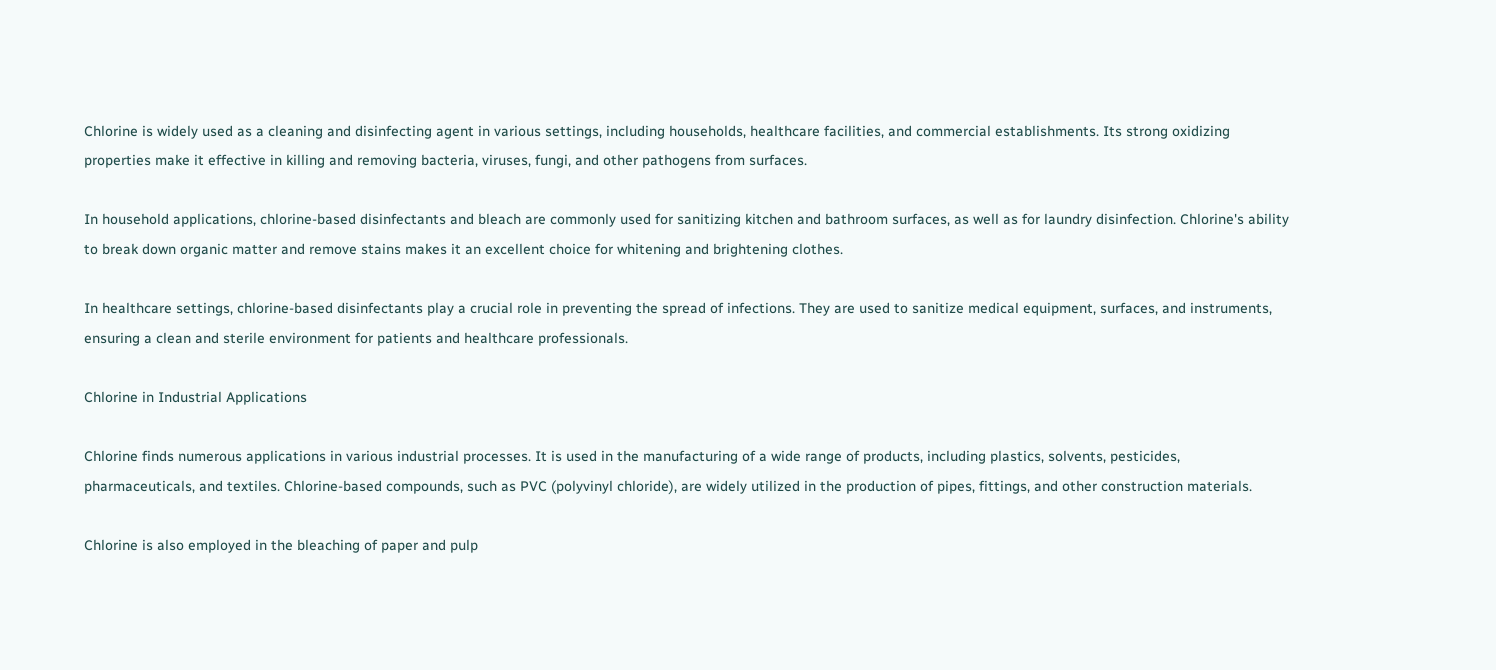Chlorine is widely used as a cleaning and disinfecting agent in various settings, including households, healthcare facilities, and commercial establishments. Its strong oxidizing properties make it effective in killing and removing bacteria, viruses, fungi, and other pathogens from surfaces.

In household applications, chlorine-based disinfectants and bleach are commonly used for sanitizing kitchen and bathroom surfaces, as well as for laundry disinfection. Chlorine's ability to break down organic matter and remove stains makes it an excellent choice for whitening and brightening clothes.

In healthcare settings, chlorine-based disinfectants play a crucial role in preventing the spread of infections. They are used to sanitize medical equipment, surfaces, and instruments, ensuring a clean and sterile environment for patients and healthcare professionals.

Chlorine in Industrial Applications

Chlorine finds numerous applications in various industrial processes. It is used in the manufacturing of a wide range of products, including plastics, solvents, pesticides, pharmaceuticals, and textiles. Chlorine-based compounds, such as PVC (polyvinyl chloride), are widely utilized in the production of pipes, fittings, and other construction materials.

Chlorine is also employed in the bleaching of paper and pulp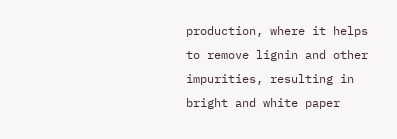production, where it helps to remove lignin and other impurities, resulting in bright and white paper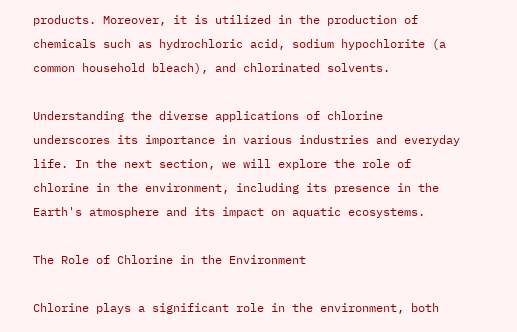products. Moreover, it is utilized in the production of chemicals such as hydrochloric acid, sodium hypochlorite (a common household bleach), and chlorinated solvents.

Understanding the diverse applications of chlorine underscores its importance in various industries and everyday life. In the next section, we will explore the role of chlorine in the environment, including its presence in the Earth's atmosphere and its impact on aquatic ecosystems.

The Role of Chlorine in the Environment

Chlorine plays a significant role in the environment, both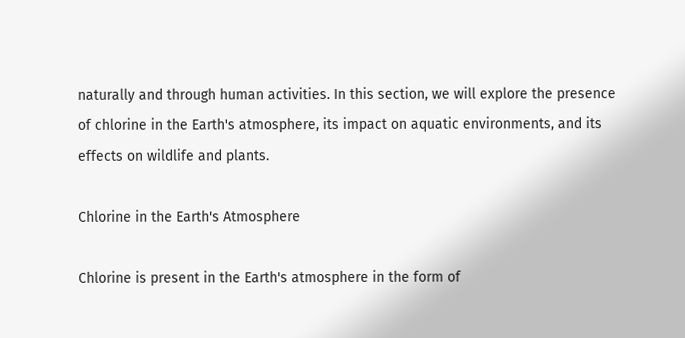naturally and through human activities. In this section, we will explore the presence of chlorine in the Earth's atmosphere, its impact on aquatic environments, and its effects on wildlife and plants.

Chlorine in the Earth's Atmosphere

Chlorine is present in the Earth's atmosphere in the form of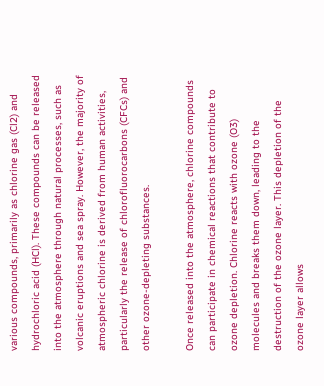various compounds, primarily as chlorine gas (Cl2) and hydrochloric acid (HCl). These compounds can be released into the atmosphere through natural processes, such as volcanic eruptions and sea spray. However, the majority of atmospheric chlorine is derived from human activities, particularly the release of chlorofluorocarbons (CFCs) and other ozone-depleting substances.

Once released into the atmosphere, chlorine compounds can participate in chemical reactions that contribute to ozone depletion. Chlorine reacts with ozone (O3) molecules and breaks them down, leading to the destruction of the ozone layer. This depletion of the ozone layer allows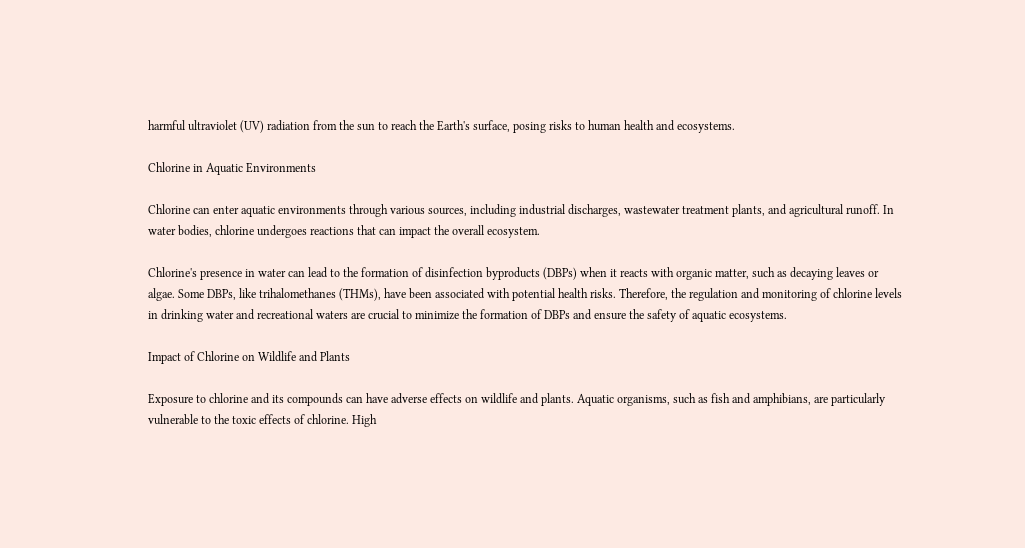harmful ultraviolet (UV) radiation from the sun to reach the Earth's surface, posing risks to human health and ecosystems.

Chlorine in Aquatic Environments

Chlorine can enter aquatic environments through various sources, including industrial discharges, wastewater treatment plants, and agricultural runoff. In water bodies, chlorine undergoes reactions that can impact the overall ecosystem.

Chlorine's presence in water can lead to the formation of disinfection byproducts (DBPs) when it reacts with organic matter, such as decaying leaves or algae. Some DBPs, like trihalomethanes (THMs), have been associated with potential health risks. Therefore, the regulation and monitoring of chlorine levels in drinking water and recreational waters are crucial to minimize the formation of DBPs and ensure the safety of aquatic ecosystems.

Impact of Chlorine on Wildlife and Plants

Exposure to chlorine and its compounds can have adverse effects on wildlife and plants. Aquatic organisms, such as fish and amphibians, are particularly vulnerable to the toxic effects of chlorine. High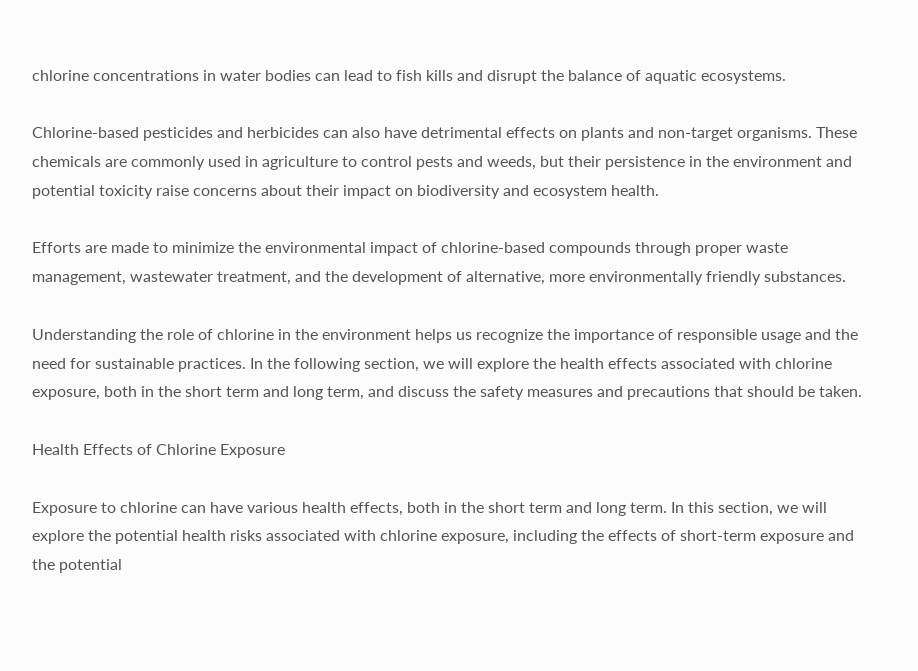chlorine concentrations in water bodies can lead to fish kills and disrupt the balance of aquatic ecosystems.

Chlorine-based pesticides and herbicides can also have detrimental effects on plants and non-target organisms. These chemicals are commonly used in agriculture to control pests and weeds, but their persistence in the environment and potential toxicity raise concerns about their impact on biodiversity and ecosystem health.

Efforts are made to minimize the environmental impact of chlorine-based compounds through proper waste management, wastewater treatment, and the development of alternative, more environmentally friendly substances.

Understanding the role of chlorine in the environment helps us recognize the importance of responsible usage and the need for sustainable practices. In the following section, we will explore the health effects associated with chlorine exposure, both in the short term and long term, and discuss the safety measures and precautions that should be taken.

Health Effects of Chlorine Exposure

Exposure to chlorine can have various health effects, both in the short term and long term. In this section, we will explore the potential health risks associated with chlorine exposure, including the effects of short-term exposure and the potential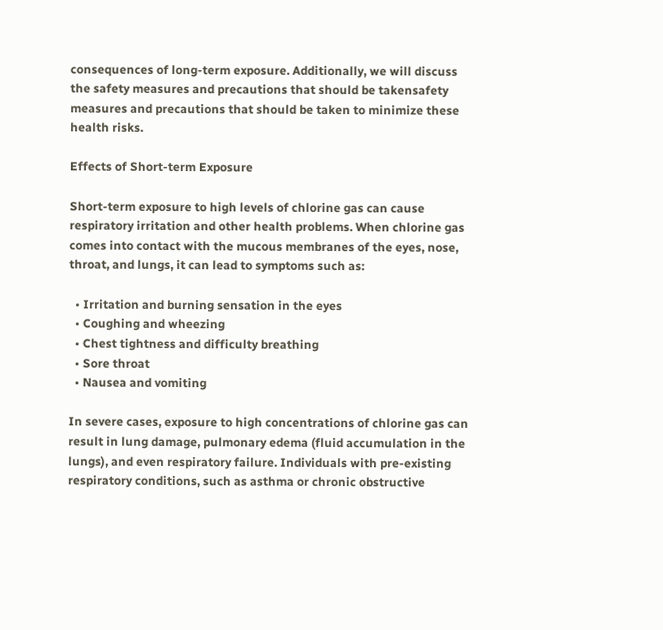consequences of long-term exposure. Additionally, we will discuss the safety measures and precautions that should be takensafety measures and precautions that should be taken to minimize these health risks.

Effects of Short-term Exposure

Short-term exposure to high levels of chlorine gas can cause respiratory irritation and other health problems. When chlorine gas comes into contact with the mucous membranes of the eyes, nose, throat, and lungs, it can lead to symptoms such as:

  • Irritation and burning sensation in the eyes
  • Coughing and wheezing
  • Chest tightness and difficulty breathing
  • Sore throat
  • Nausea and vomiting

In severe cases, exposure to high concentrations of chlorine gas can result in lung damage, pulmonary edema (fluid accumulation in the lungs), and even respiratory failure. Individuals with pre-existing respiratory conditions, such as asthma or chronic obstructive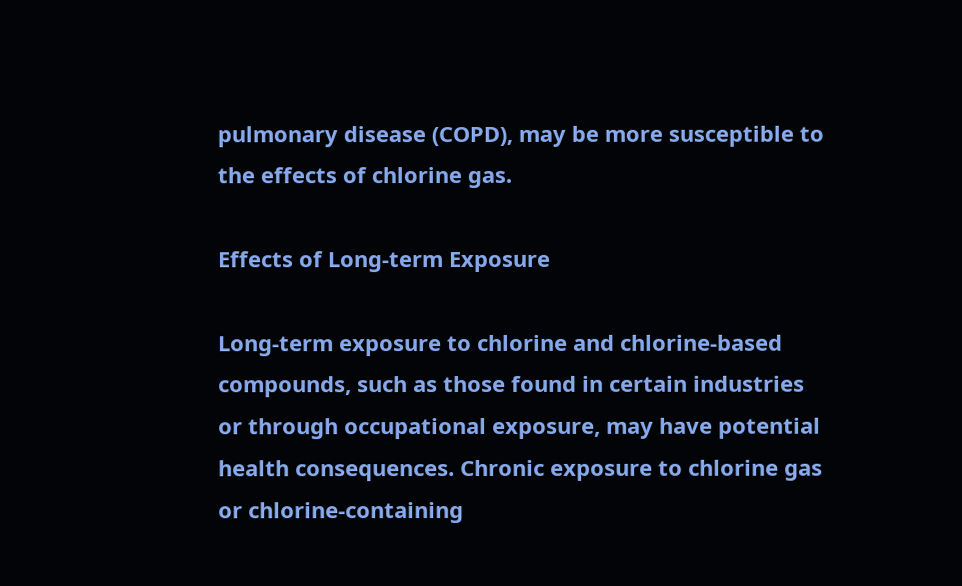pulmonary disease (COPD), may be more susceptible to the effects of chlorine gas.

Effects of Long-term Exposure

Long-term exposure to chlorine and chlorine-based compounds, such as those found in certain industries or through occupational exposure, may have potential health consequences. Chronic exposure to chlorine gas or chlorine-containing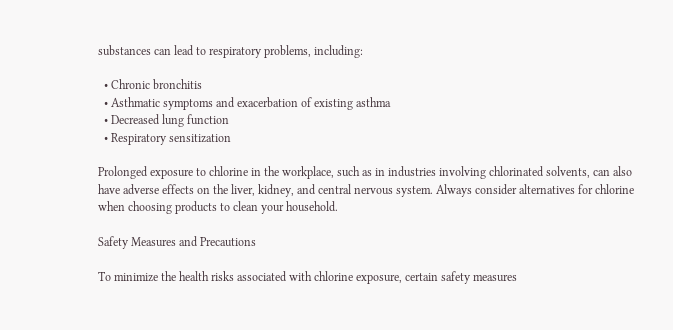substances can lead to respiratory problems, including:

  • Chronic bronchitis
  • Asthmatic symptoms and exacerbation of existing asthma
  • Decreased lung function
  • Respiratory sensitization

Prolonged exposure to chlorine in the workplace, such as in industries involving chlorinated solvents, can also have adverse effects on the liver, kidney, and central nervous system. Always consider alternatives for chlorine when choosing products to clean your household.

Safety Measures and Precautions

To minimize the health risks associated with chlorine exposure, certain safety measures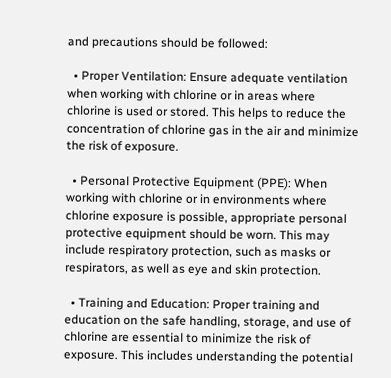and precautions should be followed:

  • Proper Ventilation: Ensure adequate ventilation when working with chlorine or in areas where chlorine is used or stored. This helps to reduce the concentration of chlorine gas in the air and minimize the risk of exposure.

  • Personal Protective Equipment (PPE): When working with chlorine or in environments where chlorine exposure is possible, appropriate personal protective equipment should be worn. This may include respiratory protection, such as masks or respirators, as well as eye and skin protection.

  • Training and Education: Proper training and education on the safe handling, storage, and use of chlorine are essential to minimize the risk of exposure. This includes understanding the potential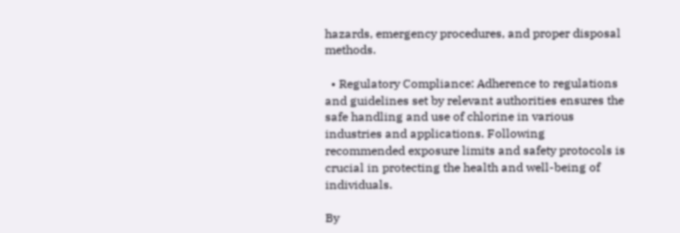hazards, emergency procedures, and proper disposal methods.

  • Regulatory Compliance: Adherence to regulations and guidelines set by relevant authorities ensures the safe handling and use of chlorine in various industries and applications. Following recommended exposure limits and safety protocols is crucial in protecting the health and well-being of individuals.

By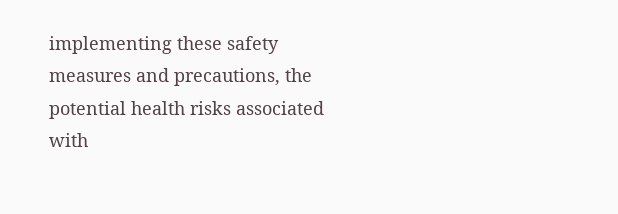implementing these safety measures and precautions, the potential health risks associated with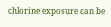chlorine exposure can be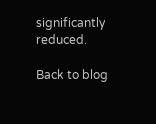significantly reduced.

Back to blog